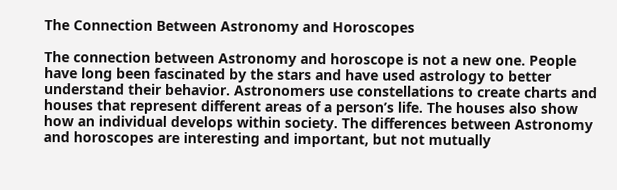The Connection Between Astronomy and Horoscopes

The connection between Astronomy and horoscope is not a new one. People have long been fascinated by the stars and have used astrology to better understand their behavior. Astronomers use constellations to create charts and houses that represent different areas of a person’s life. The houses also show how an individual develops within society. The differences between Astronomy and horoscopes are interesting and important, but not mutually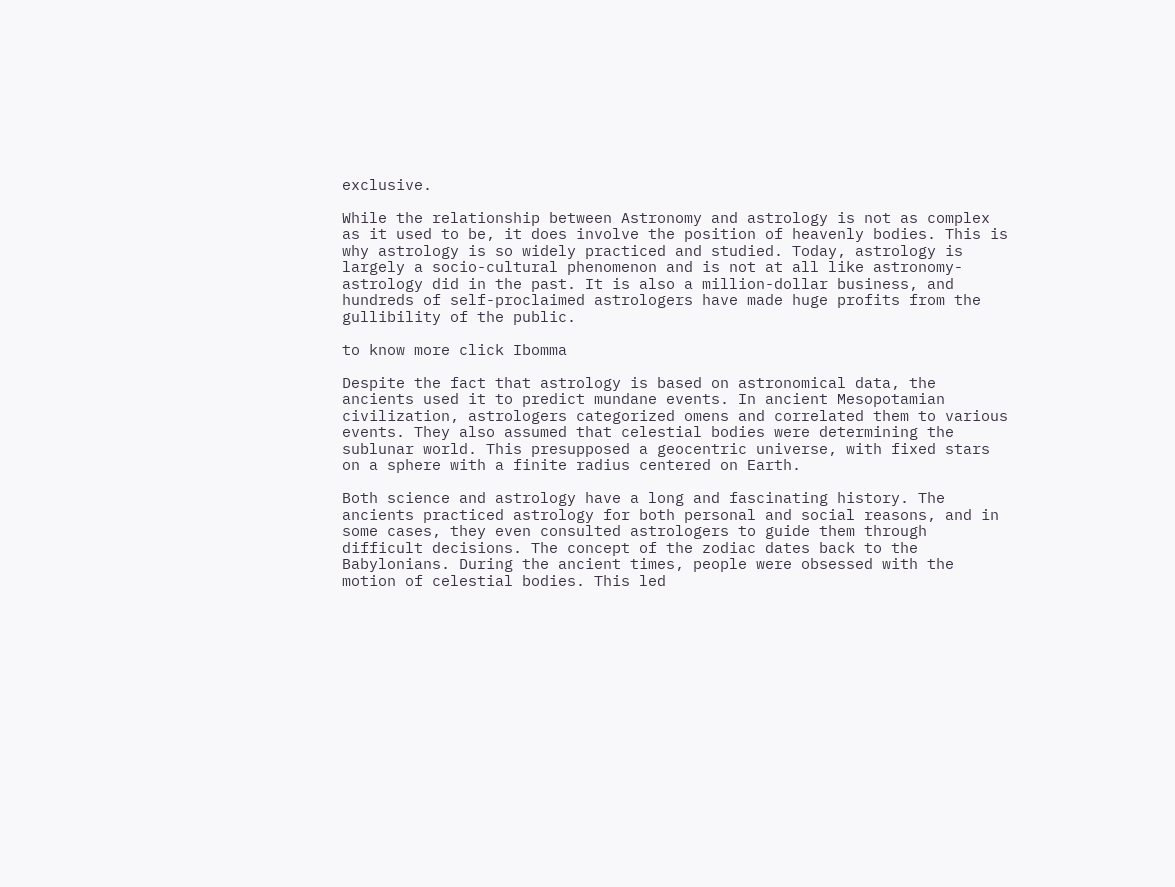exclusive.

While the relationship between Astronomy and astrology is not as complex as it used to be, it does involve the position of heavenly bodies. This is why astrology is so widely practiced and studied. Today, astrology is largely a socio-cultural phenomenon and is not at all like astronomy-astrology did in the past. It is also a million-dollar business, and hundreds of self-proclaimed astrologers have made huge profits from the gullibility of the public.

to know more click Ibomma

Despite the fact that astrology is based on astronomical data, the ancients used it to predict mundane events. In ancient Mesopotamian civilization, astrologers categorized omens and correlated them to various events. They also assumed that celestial bodies were determining the sublunar world. This presupposed a geocentric universe, with fixed stars on a sphere with a finite radius centered on Earth.

Both science and astrology have a long and fascinating history. The ancients practiced astrology for both personal and social reasons, and in some cases, they even consulted astrologers to guide them through difficult decisions. The concept of the zodiac dates back to the Babylonians. During the ancient times, people were obsessed with the motion of celestial bodies. This led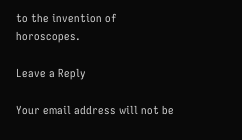to the invention of horoscopes.

Leave a Reply

Your email address will not be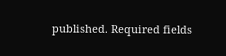published. Required fields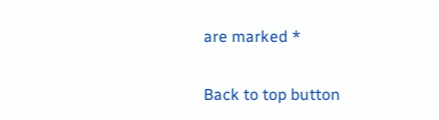are marked *

Back to top button